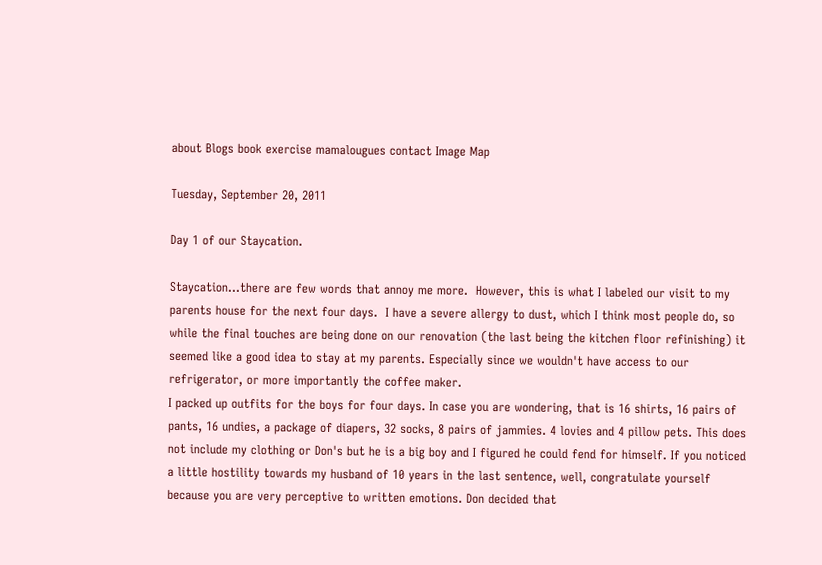about Blogs book exercise mamalougues contact Image Map

Tuesday, September 20, 2011

Day 1 of our Staycation.

Staycation...there are few words that annoy me more.  However, this is what I labeled our visit to my parents house for the next four days.  I have a severe allergy to dust, which I think most people do, so while the final touches are being done on our renovation (the last being the kitchen floor refinishing) it seemed like a good idea to stay at my parents. Especially since we wouldn't have access to our refrigerator, or more importantly the coffee maker.
I packed up outfits for the boys for four days. In case you are wondering, that is 16 shirts, 16 pairs of pants, 16 undies, a package of diapers, 32 socks, 8 pairs of jammies. 4 lovies and 4 pillow pets. This does not include my clothing or Don's but he is a big boy and I figured he could fend for himself. If you noticed a little hostility towards my husband of 10 years in the last sentence, well, congratulate yourself because you are very perceptive to written emotions. Don decided that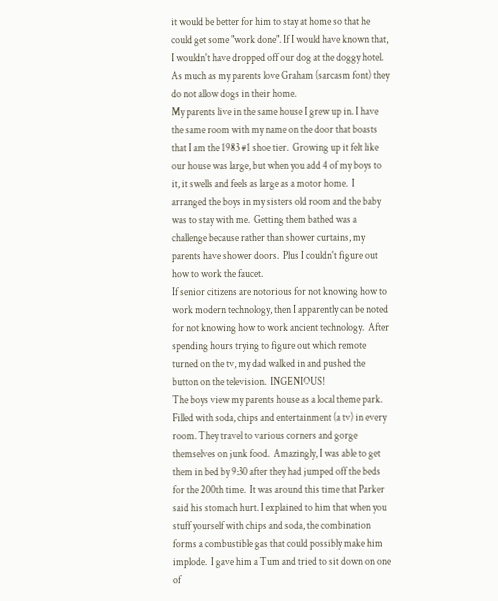it would be better for him to stay at home so that he could get some "work done". If I would have known that, I wouldn't have dropped off our dog at the doggy hotel. As much as my parents love Graham (sarcasm font) they do not allow dogs in their home.
My parents live in the same house I grew up in. I have the same room with my name on the door that boasts that I am the 1983 #1 shoe tier.  Growing up it felt like our house was large, but when you add 4 of my boys to it, it swells and feels as large as a motor home.  I arranged the boys in my sisters old room and the baby was to stay with me.  Getting them bathed was a challenge because rather than shower curtains, my parents have shower doors.  Plus I couldn't figure out how to work the faucet.
If senior citizens are notorious for not knowing how to work modern technology, then I apparently can be noted for not knowing how to work ancient technology.  After spending hours trying to figure out which remote turned on the tv, my dad walked in and pushed the button on the television.  INGENIOUS!
The boys view my parents house as a local theme park. Filled with soda, chips and entertainment (a tv) in every room. They travel to various corners and gorge themselves on junk food.  Amazingly, I was able to get them in bed by 9:30 after they had jumped off the beds for the 200th time.  It was around this time that Parker said his stomach hurt. I explained to him that when you stuff yourself with chips and soda, the combination forms a combustible gas that could possibly make him implode.  I gave him a Tum and tried to sit down on one of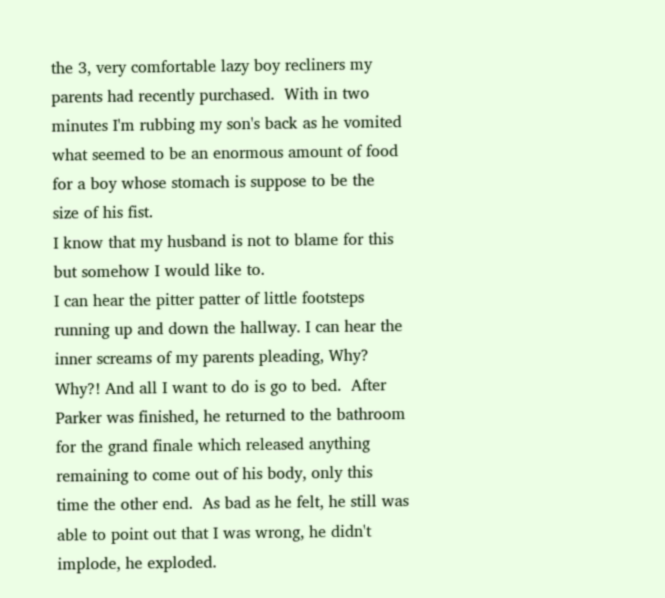the 3, very comfortable lazy boy recliners my parents had recently purchased.  With in two minutes I'm rubbing my son's back as he vomited what seemed to be an enormous amount of food for a boy whose stomach is suppose to be the size of his fist.
I know that my husband is not to blame for this but somehow I would like to.
I can hear the pitter patter of little footsteps running up and down the hallway. I can hear the inner screams of my parents pleading, Why? Why?! And all I want to do is go to bed.  After Parker was finished, he returned to the bathroom for the grand finale which released anything remaining to come out of his body, only this time the other end.  As bad as he felt, he still was able to point out that I was wrong, he didn't implode, he exploded.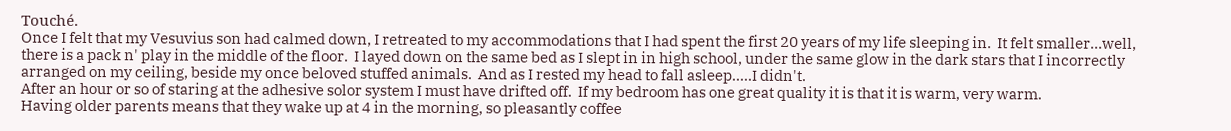Touché.
Once I felt that my Vesuvius son had calmed down, I retreated to my accommodations that I had spent the first 20 years of my life sleeping in.  It felt smaller...well, there is a pack n' play in the middle of the floor.  I layed down on the same bed as I slept in in high school, under the same glow in the dark stars that I incorrectly arranged on my ceiling, beside my once beloved stuffed animals.  And as I rested my head to fall asleep.....I didn't.
After an hour or so of staring at the adhesive solor system I must have drifted off.  If my bedroom has one great quality it is that it is warm, very warm.
Having older parents means that they wake up at 4 in the morning, so pleasantly coffee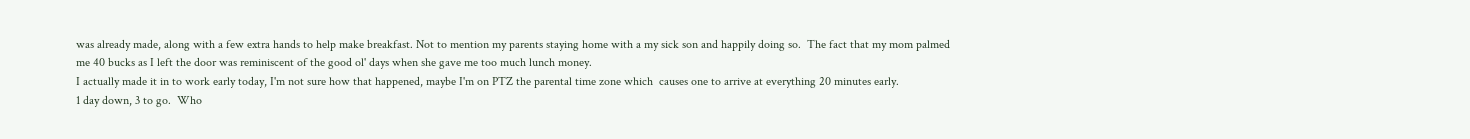was already made, along with a few extra hands to help make breakfast. Not to mention my parents staying home with a my sick son and happily doing so.  The fact that my mom palmed me 40 bucks as I left the door was reminiscent of the good ol' days when she gave me too much lunch money.
I actually made it in to work early today, I'm not sure how that happened, maybe I'm on PTZ the parental time zone which  causes one to arrive at everything 20 minutes early.
1 day down, 3 to go.  Who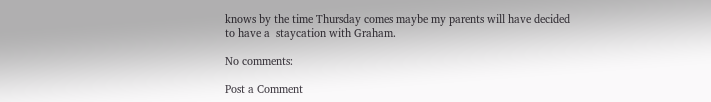knows by the time Thursday comes maybe my parents will have decided to have a  staycation with Graham.

No comments:

Post a Comment